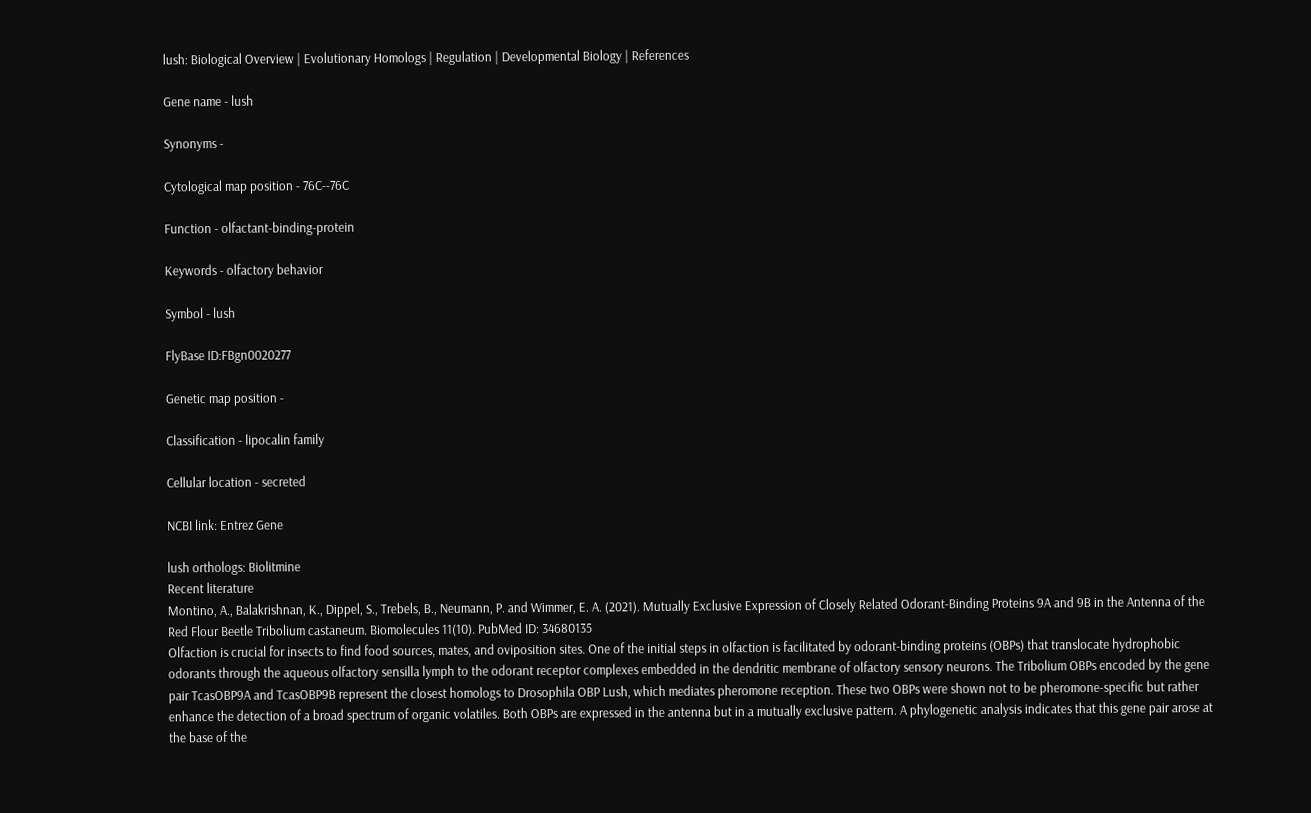lush: Biological Overview | Evolutionary Homologs | Regulation | Developmental Biology | References

Gene name - lush

Synonyms -

Cytological map position - 76C--76C

Function - olfactant-binding-protein

Keywords - olfactory behavior

Symbol - lush

FlyBase ID:FBgn0020277

Genetic map position -

Classification - lipocalin family

Cellular location - secreted

NCBI link: Entrez Gene

lush orthologs: Biolitmine
Recent literature
Montino, A., Balakrishnan, K., Dippel, S., Trebels, B., Neumann, P. and Wimmer, E. A. (2021). Mutually Exclusive Expression of Closely Related Odorant-Binding Proteins 9A and 9B in the Antenna of the Red Flour Beetle Tribolium castaneum. Biomolecules 11(10). PubMed ID: 34680135
Olfaction is crucial for insects to find food sources, mates, and oviposition sites. One of the initial steps in olfaction is facilitated by odorant-binding proteins (OBPs) that translocate hydrophobic odorants through the aqueous olfactory sensilla lymph to the odorant receptor complexes embedded in the dendritic membrane of olfactory sensory neurons. The Tribolium OBPs encoded by the gene pair TcasOBP9A and TcasOBP9B represent the closest homologs to Drosophila OBP Lush, which mediates pheromone reception. These two OBPs were shown not to be pheromone-specific but rather enhance the detection of a broad spectrum of organic volatiles. Both OBPs are expressed in the antenna but in a mutually exclusive pattern. A phylogenetic analysis indicates that this gene pair arose at the base of the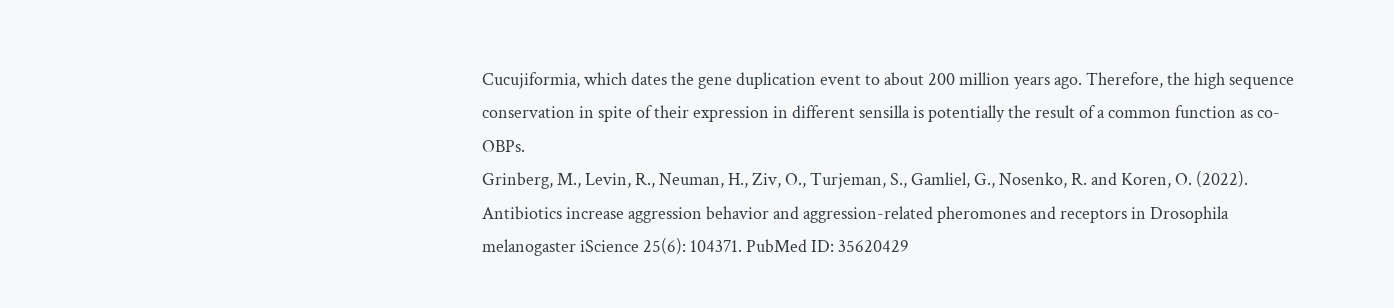Cucujiformia, which dates the gene duplication event to about 200 million years ago. Therefore, the high sequence conservation in spite of their expression in different sensilla is potentially the result of a common function as co-OBPs.
Grinberg, M., Levin, R., Neuman, H., Ziv, O., Turjeman, S., Gamliel, G., Nosenko, R. and Koren, O. (2022). Antibiotics increase aggression behavior and aggression-related pheromones and receptors in Drosophila melanogaster iScience 25(6): 104371. PubMed ID: 35620429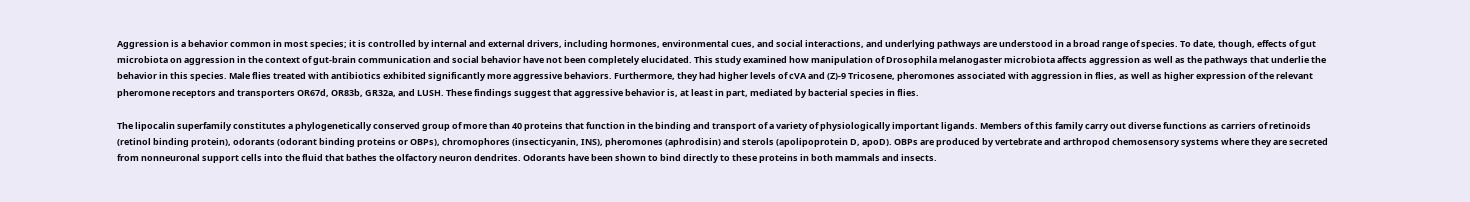Aggression is a behavior common in most species; it is controlled by internal and external drivers, including hormones, environmental cues, and social interactions, and underlying pathways are understood in a broad range of species. To date, though, effects of gut microbiota on aggression in the context of gut-brain communication and social behavior have not been completely elucidated. This study examined how manipulation of Drosophila melanogaster microbiota affects aggression as well as the pathways that underlie the behavior in this species. Male flies treated with antibiotics exhibited significantly more aggressive behaviors. Furthermore, they had higher levels of cVA and (Z)-9 Tricosene, pheromones associated with aggression in flies, as well as higher expression of the relevant pheromone receptors and transporters OR67d, OR83b, GR32a, and LUSH. These findings suggest that aggressive behavior is, at least in part, mediated by bacterial species in flies.

The lipocalin superfamily constitutes a phylogenetically conserved group of more than 40 proteins that function in the binding and transport of a variety of physiologically important ligands. Members of this family carry out diverse functions as carriers of retinoids (retinol binding protein), odorants (odorant binding proteins or OBPs), chromophores (insecticyanin, INS), pheromones (aphrodisin) and sterols (apolipoprotein D, apoD). OBPs are produced by vertebrate and arthropod chemosensory systems where they are secreted from nonneuronal support cells into the fluid that bathes the olfactory neuron dendrites. Odorants have been shown to bind directly to these proteins in both mammals and insects.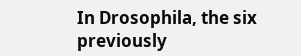In Drosophila, the six previously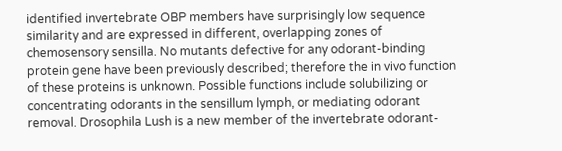identified invertebrate OBP members have surprisingly low sequence similarity and are expressed in different, overlapping zones of chemosensory sensilla. No mutants defective for any odorant-binding protein gene have been previously described; therefore the in vivo function of these proteins is unknown. Possible functions include solubilizing or concentrating odorants in the sensillum lymph, or mediating odorant removal. Drosophila Lush is a new member of the invertebrate odorant-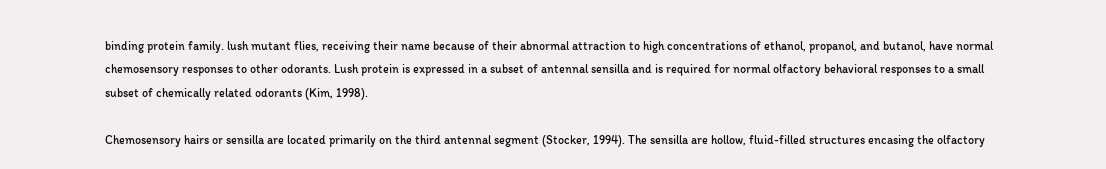binding protein family. lush mutant flies, receiving their name because of their abnormal attraction to high concentrations of ethanol, propanol, and butanol, have normal chemosensory responses to other odorants. Lush protein is expressed in a subset of antennal sensilla and is required for normal olfactory behavioral responses to a small subset of chemically related odorants (Kim, 1998).

Chemosensory hairs or sensilla are located primarily on the third antennal segment (Stocker, 1994). The sensilla are hollow, fluid-filled structures encasing the olfactory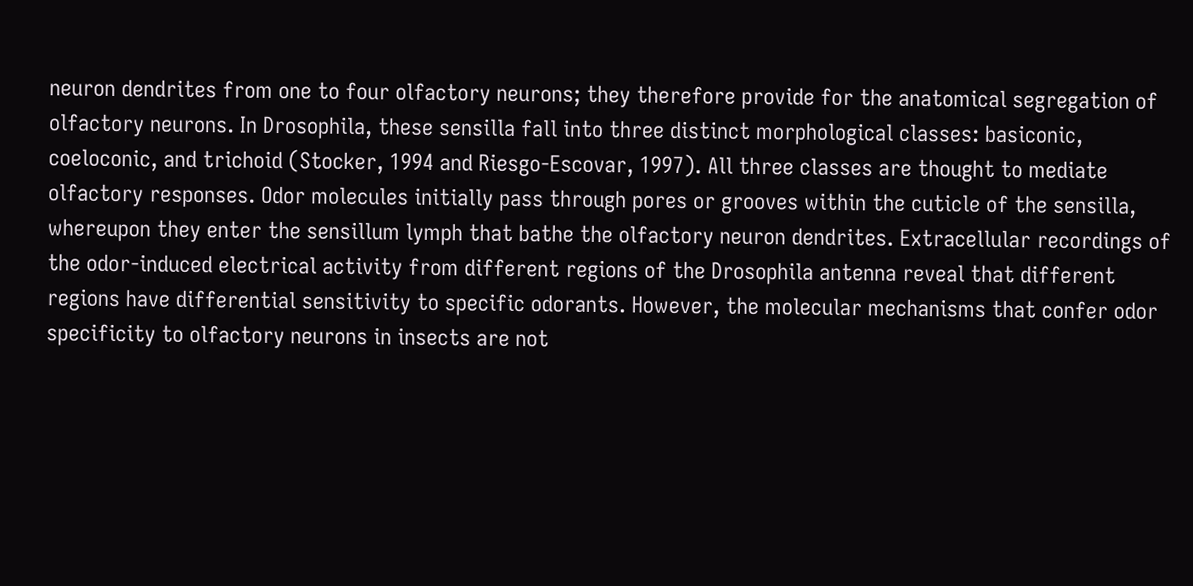neuron dendrites from one to four olfactory neurons; they therefore provide for the anatomical segregation of olfactory neurons. In Drosophila, these sensilla fall into three distinct morphological classes: basiconic, coeloconic, and trichoid (Stocker, 1994 and Riesgo-Escovar, 1997). All three classes are thought to mediate olfactory responses. Odor molecules initially pass through pores or grooves within the cuticle of the sensilla, whereupon they enter the sensillum lymph that bathe the olfactory neuron dendrites. Extracellular recordings of the odor-induced electrical activity from different regions of the Drosophila antenna reveal that different regions have differential sensitivity to specific odorants. However, the molecular mechanisms that confer odor specificity to olfactory neurons in insects are not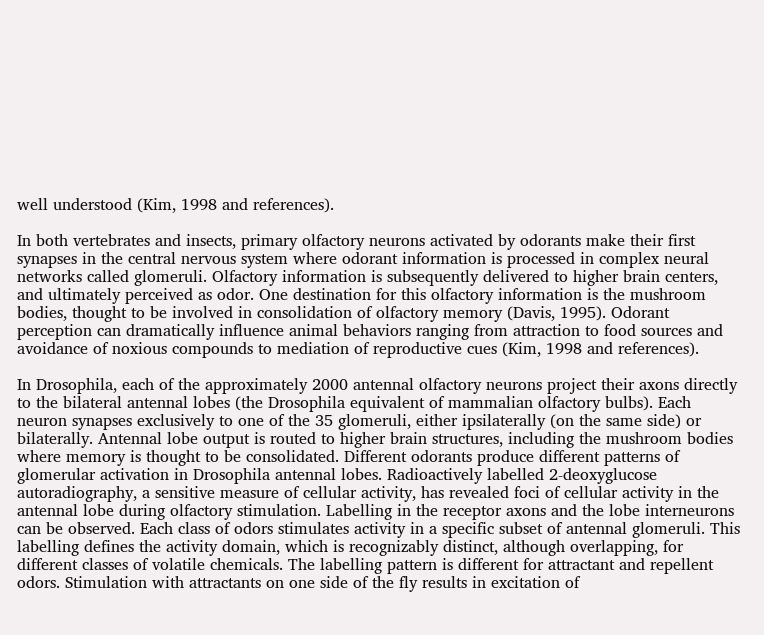well understood (Kim, 1998 and references).

In both vertebrates and insects, primary olfactory neurons activated by odorants make their first synapses in the central nervous system where odorant information is processed in complex neural networks called glomeruli. Olfactory information is subsequently delivered to higher brain centers, and ultimately perceived as odor. One destination for this olfactory information is the mushroom bodies, thought to be involved in consolidation of olfactory memory (Davis, 1995). Odorant perception can dramatically influence animal behaviors ranging from attraction to food sources and avoidance of noxious compounds to mediation of reproductive cues (Kim, 1998 and references).

In Drosophila, each of the approximately 2000 antennal olfactory neurons project their axons directly to the bilateral antennal lobes (the Drosophila equivalent of mammalian olfactory bulbs). Each neuron synapses exclusively to one of the 35 glomeruli, either ipsilaterally (on the same side) or bilaterally. Antennal lobe output is routed to higher brain structures, including the mushroom bodies where memory is thought to be consolidated. Different odorants produce different patterns of glomerular activation in Drosophila antennal lobes. Radioactively labelled 2-deoxyglucose autoradiography, a sensitive measure of cellular activity, has revealed foci of cellular activity in the antennal lobe during olfactory stimulation. Labelling in the receptor axons and the lobe interneurons can be observed. Each class of odors stimulates activity in a specific subset of antennal glomeruli. This labelling defines the activity domain, which is recognizably distinct, although overlapping, for different classes of volatile chemicals. The labelling pattern is different for attractant and repellent odors. Stimulation with attractants on one side of the fly results in excitation of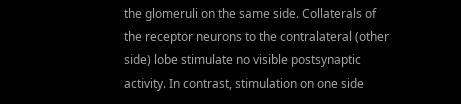the glomeruli on the same side. Collaterals of the receptor neurons to the contralateral (other side) lobe stimulate no visible postsynaptic activity. In contrast, stimulation on one side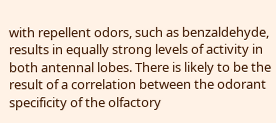with repellent odors, such as benzaldehyde, results in equally strong levels of activity in both antennal lobes. There is likely to be the result of a correlation between the odorant specificity of the olfactory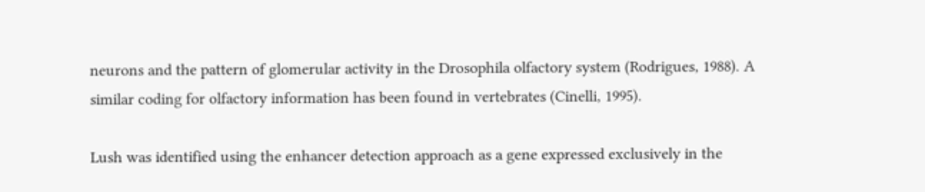neurons and the pattern of glomerular activity in the Drosophila olfactory system (Rodrigues, 1988). A similar coding for olfactory information has been found in vertebrates (Cinelli, 1995).

Lush was identified using the enhancer detection approach as a gene expressed exclusively in the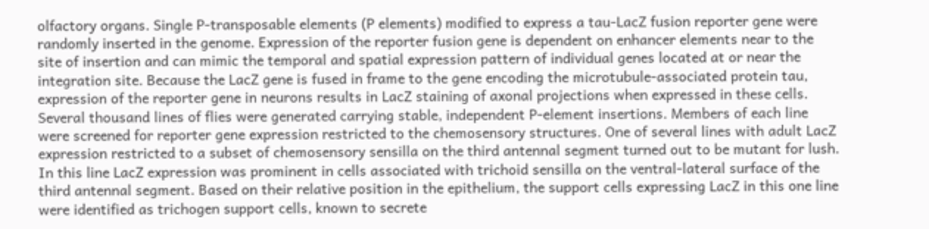olfactory organs. Single P-transposable elements (P elements) modified to express a tau-LacZ fusion reporter gene were randomly inserted in the genome. Expression of the reporter fusion gene is dependent on enhancer elements near to the site of insertion and can mimic the temporal and spatial expression pattern of individual genes located at or near the integration site. Because the LacZ gene is fused in frame to the gene encoding the microtubule-associated protein tau, expression of the reporter gene in neurons results in LacZ staining of axonal projections when expressed in these cells. Several thousand lines of flies were generated carrying stable, independent P-element insertions. Members of each line were screened for reporter gene expression restricted to the chemosensory structures. One of several lines with adult LacZ expression restricted to a subset of chemosensory sensilla on the third antennal segment turned out to be mutant for lush. In this line LacZ expression was prominent in cells associated with trichoid sensilla on the ventral-lateral surface of the third antennal segment. Based on their relative position in the epithelium, the support cells expressing LacZ in this one line were identified as trichogen support cells, known to secrete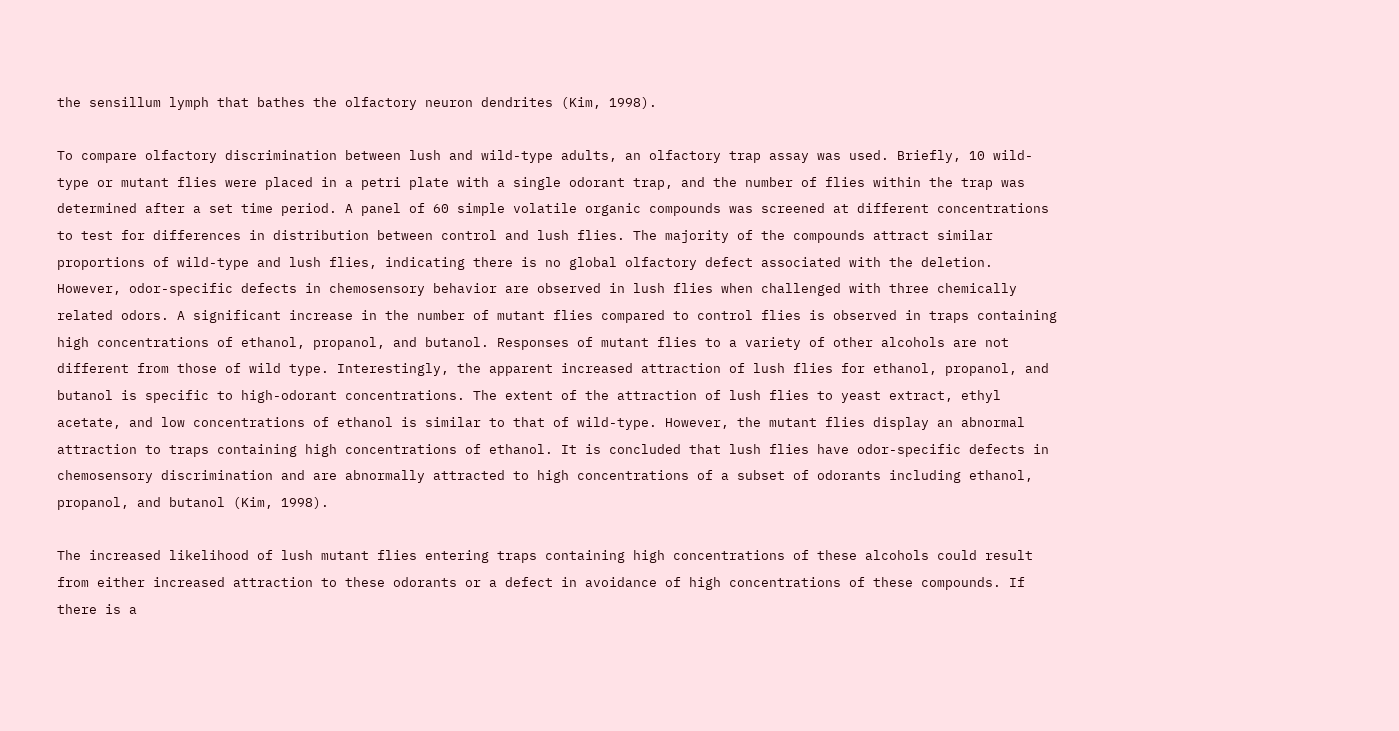the sensillum lymph that bathes the olfactory neuron dendrites (Kim, 1998).

To compare olfactory discrimination between lush and wild-type adults, an olfactory trap assay was used. Briefly, 10 wild-type or mutant flies were placed in a petri plate with a single odorant trap, and the number of flies within the trap was determined after a set time period. A panel of 60 simple volatile organic compounds was screened at different concentrations to test for differences in distribution between control and lush flies. The majority of the compounds attract similar proportions of wild-type and lush flies, indicating there is no global olfactory defect associated with the deletion. However, odor-specific defects in chemosensory behavior are observed in lush flies when challenged with three chemically related odors. A significant increase in the number of mutant flies compared to control flies is observed in traps containing high concentrations of ethanol, propanol, and butanol. Responses of mutant flies to a variety of other alcohols are not different from those of wild type. Interestingly, the apparent increased attraction of lush flies for ethanol, propanol, and butanol is specific to high-odorant concentrations. The extent of the attraction of lush flies to yeast extract, ethyl acetate, and low concentrations of ethanol is similar to that of wild-type. However, the mutant flies display an abnormal attraction to traps containing high concentrations of ethanol. It is concluded that lush flies have odor-specific defects in chemosensory discrimination and are abnormally attracted to high concentrations of a subset of odorants including ethanol, propanol, and butanol (Kim, 1998).

The increased likelihood of lush mutant flies entering traps containing high concentrations of these alcohols could result from either increased attraction to these odorants or a defect in avoidance of high concentrations of these compounds. If there is a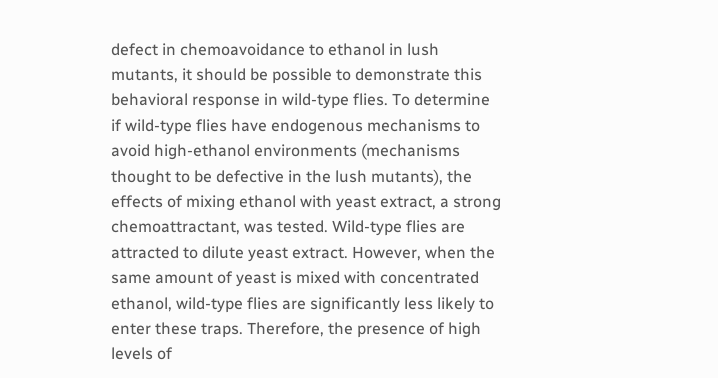defect in chemoavoidance to ethanol in lush mutants, it should be possible to demonstrate this behavioral response in wild-type flies. To determine if wild-type flies have endogenous mechanisms to avoid high-ethanol environments (mechanisms thought to be defective in the lush mutants), the effects of mixing ethanol with yeast extract, a strong chemoattractant, was tested. Wild-type flies are attracted to dilute yeast extract. However, when the same amount of yeast is mixed with concentrated ethanol, wild-type flies are significantly less likely to enter these traps. Therefore, the presence of high levels of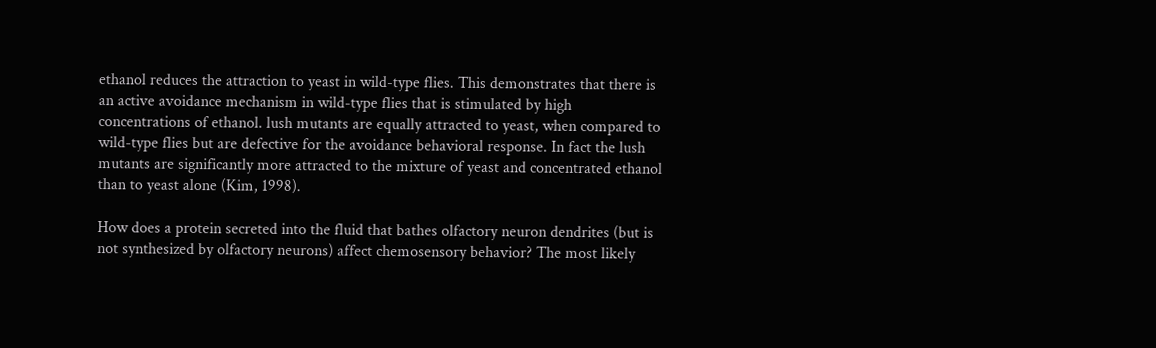ethanol reduces the attraction to yeast in wild-type flies. This demonstrates that there is an active avoidance mechanism in wild-type flies that is stimulated by high concentrations of ethanol. lush mutants are equally attracted to yeast, when compared to wild-type flies but are defective for the avoidance behavioral response. In fact the lush mutants are significantly more attracted to the mixture of yeast and concentrated ethanol than to yeast alone (Kim, 1998).

How does a protein secreted into the fluid that bathes olfactory neuron dendrites (but is not synthesized by olfactory neurons) affect chemosensory behavior? The most likely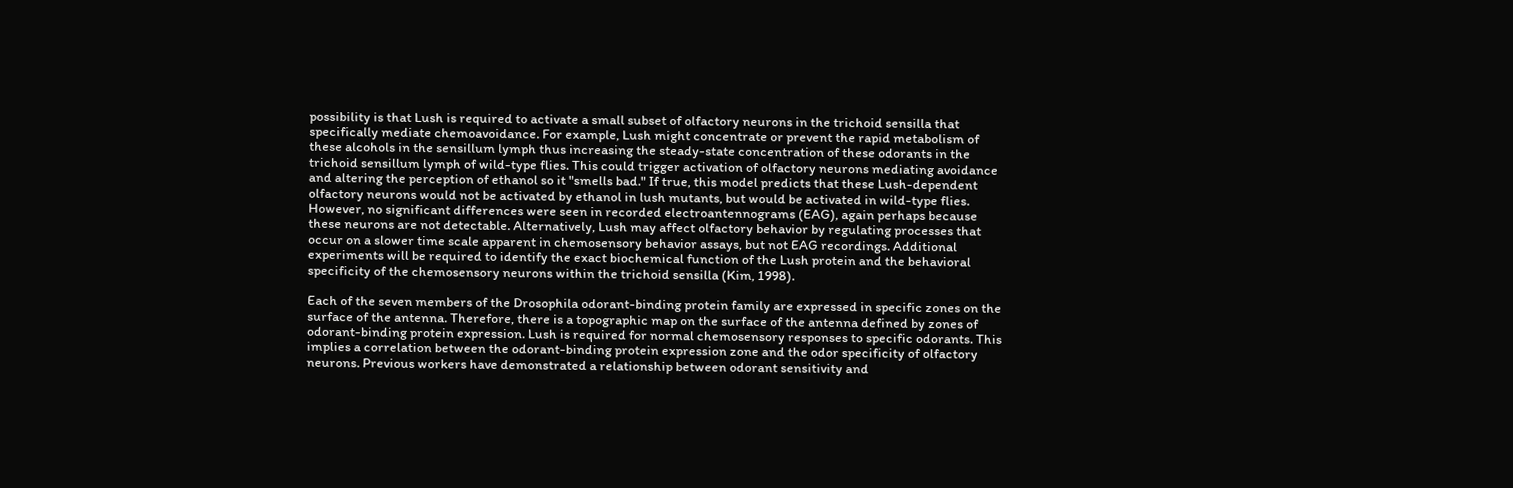possibility is that Lush is required to activate a small subset of olfactory neurons in the trichoid sensilla that specifically mediate chemoavoidance. For example, Lush might concentrate or prevent the rapid metabolism of these alcohols in the sensillum lymph thus increasing the steady-state concentration of these odorants in the trichoid sensillum lymph of wild-type flies. This could trigger activation of olfactory neurons mediating avoidance and altering the perception of ethanol so it "smells bad." If true, this model predicts that these Lush-dependent olfactory neurons would not be activated by ethanol in lush mutants, but would be activated in wild-type flies. However, no significant differences were seen in recorded electroantennograms (EAG), again perhaps because these neurons are not detectable. Alternatively, Lush may affect olfactory behavior by regulating processes that occur on a slower time scale apparent in chemosensory behavior assays, but not EAG recordings. Additional experiments will be required to identify the exact biochemical function of the Lush protein and the behavioral specificity of the chemosensory neurons within the trichoid sensilla (Kim, 1998).

Each of the seven members of the Drosophila odorant-binding protein family are expressed in specific zones on the surface of the antenna. Therefore, there is a topographic map on the surface of the antenna defined by zones of odorant-binding protein expression. Lush is required for normal chemosensory responses to specific odorants. This implies a correlation between the odorant-binding protein expression zone and the odor specificity of olfactory neurons. Previous workers have demonstrated a relationship between odorant sensitivity and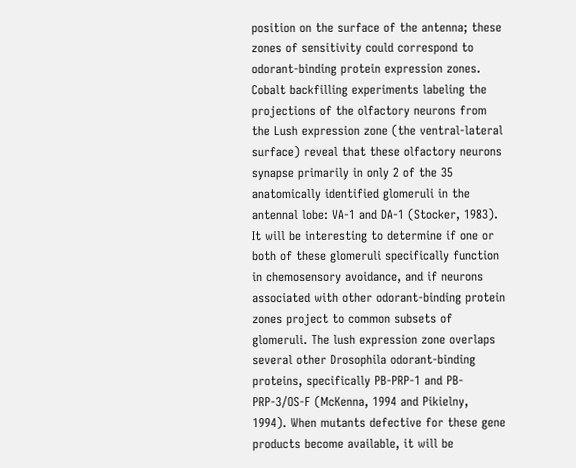position on the surface of the antenna; these zones of sensitivity could correspond to odorant-binding protein expression zones. Cobalt backfilling experiments labeling the projections of the olfactory neurons from the Lush expression zone (the ventral-lateral surface) reveal that these olfactory neurons synapse primarily in only 2 of the 35 anatomically identified glomeruli in the antennal lobe: VA-1 and DA-1 (Stocker, 1983). It will be interesting to determine if one or both of these glomeruli specifically function in chemosensory avoidance, and if neurons associated with other odorant-binding protein zones project to common subsets of glomeruli. The lush expression zone overlaps several other Drosophila odorant-binding proteins, specifically PB-PRP-1 and PB-PRP-3/OS-F (McKenna, 1994 and Pikielny, 1994). When mutants defective for these gene products become available, it will be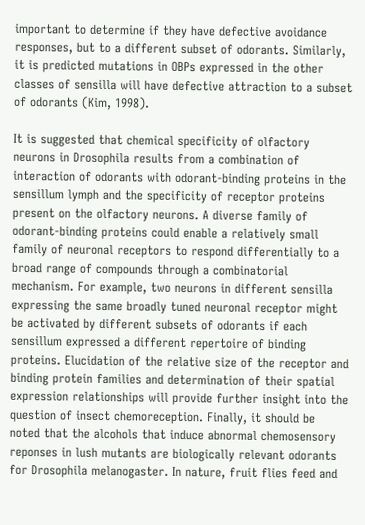important to determine if they have defective avoidance responses, but to a different subset of odorants. Similarly, it is predicted mutations in OBPs expressed in the other classes of sensilla will have defective attraction to a subset of odorants (Kim, 1998).

It is suggested that chemical specificity of olfactory neurons in Drosophila results from a combination of interaction of odorants with odorant-binding proteins in the sensillum lymph and the specificity of receptor proteins present on the olfactory neurons. A diverse family of odorant-binding proteins could enable a relatively small family of neuronal receptors to respond differentially to a broad range of compounds through a combinatorial mechanism. For example, two neurons in different sensilla expressing the same broadly tuned neuronal receptor might be activated by different subsets of odorants if each sensillum expressed a different repertoire of binding proteins. Elucidation of the relative size of the receptor and binding protein families and determination of their spatial expression relationships will provide further insight into the question of insect chemoreception. Finally, it should be noted that the alcohols that induce abnormal chemosensory reponses in lush mutants are biologically relevant odorants for Drosophila melanogaster. In nature, fruit flies feed and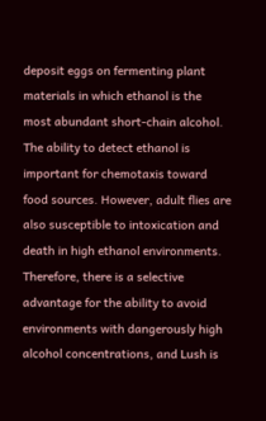deposit eggs on fermenting plant materials in which ethanol is the most abundant short-chain alcohol. The ability to detect ethanol is important for chemotaxis toward food sources. However, adult flies are also susceptible to intoxication and death in high ethanol environments. Therefore, there is a selective advantage for the ability to avoid environments with dangerously high alcohol concentrations, and Lush is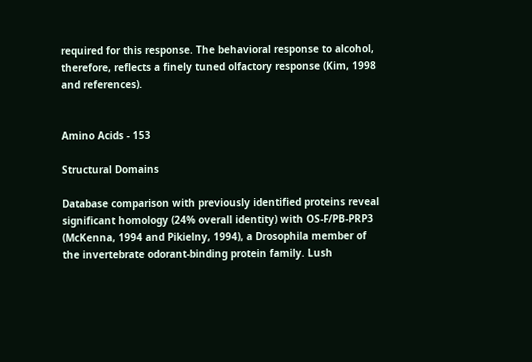required for this response. The behavioral response to alcohol, therefore, reflects a finely tuned olfactory response (Kim, 1998 and references).


Amino Acids - 153

Structural Domains

Database comparison with previously identified proteins reveal significant homology (24% overall identity) with OS-F/PB-PRP3 (McKenna, 1994 and Pikielny, 1994), a Drosophila member of the invertebrate odorant-binding protein family. Lush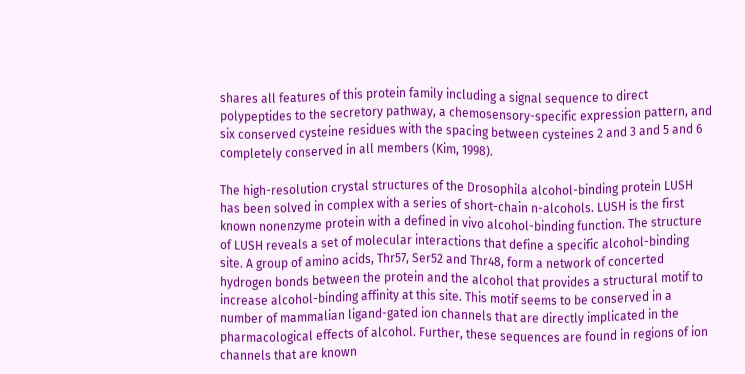shares all features of this protein family including a signal sequence to direct polypeptides to the secretory pathway, a chemosensory-specific expression pattern, and six conserved cysteine residues with the spacing between cysteines 2 and 3 and 5 and 6 completely conserved in all members (Kim, 1998).

The high-resolution crystal structures of the Drosophila alcohol-binding protein LUSH has been solved in complex with a series of short-chain n-alcohols. LUSH is the first known nonenzyme protein with a defined in vivo alcohol-binding function. The structure of LUSH reveals a set of molecular interactions that define a specific alcohol-binding site. A group of amino acids, Thr57, Ser52 and Thr48, form a network of concerted hydrogen bonds between the protein and the alcohol that provides a structural motif to increase alcohol-binding affinity at this site. This motif seems to be conserved in a number of mammalian ligand-gated ion channels that are directly implicated in the pharmacological effects of alcohol. Further, these sequences are found in regions of ion channels that are known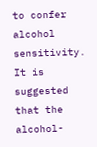to confer alcohol sensitivity. It is suggested that the alcohol-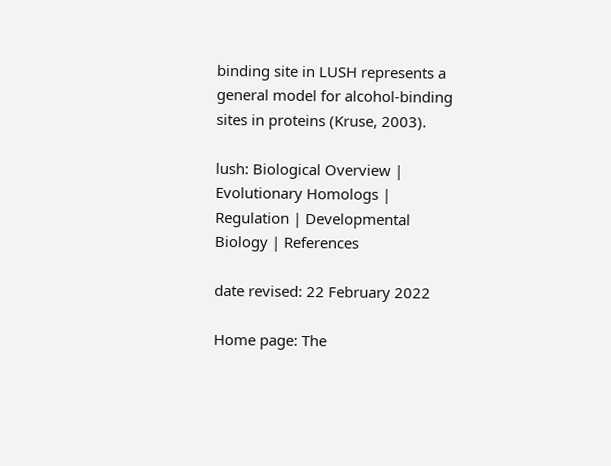binding site in LUSH represents a general model for alcohol-binding sites in proteins (Kruse, 2003).

lush: Biological Overview | Evolutionary Homologs | Regulation | Developmental Biology | References

date revised: 22 February 2022

Home page: The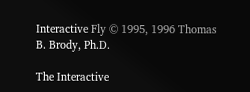Interactive Fly © 1995, 1996 Thomas B. Brody, Ph.D.

The Interactive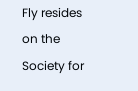Fly resides on the
Society for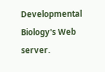Developmental Biology's Web server.